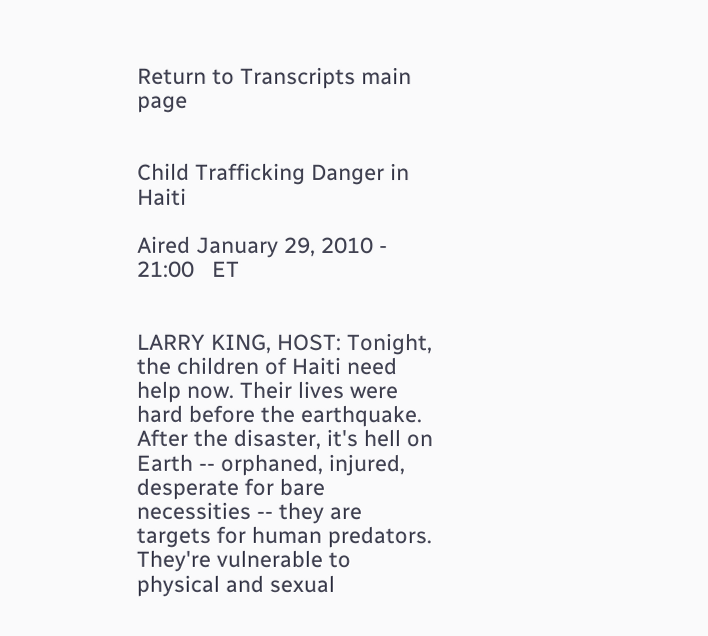Return to Transcripts main page


Child Trafficking Danger in Haiti

Aired January 29, 2010 - 21:00   ET


LARRY KING, HOST: Tonight, the children of Haiti need help now. Their lives were hard before the earthquake. After the disaster, it's hell on Earth -- orphaned, injured, desperate for bare necessities -- they are targets for human predators. They're vulnerable to physical and sexual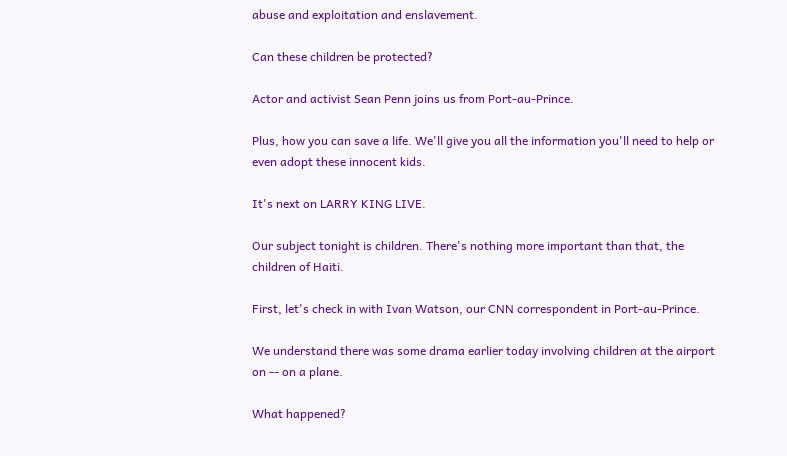abuse and exploitation and enslavement.

Can these children be protected?

Actor and activist Sean Penn joins us from Port-au-Prince.

Plus, how you can save a life. We'll give you all the information you'll need to help or even adopt these innocent kids.

It's next on LARRY KING LIVE.

Our subject tonight is children. There's nothing more important than that, the children of Haiti.

First, let's check in with Ivan Watson, our CNN correspondent in Port-au-Prince.

We understand there was some drama earlier today involving children at the airport on -- on a plane.

What happened?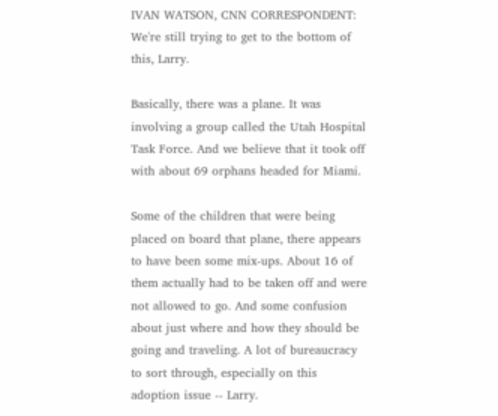IVAN WATSON, CNN CORRESPONDENT: We're still trying to get to the bottom of this, Larry.

Basically, there was a plane. It was involving a group called the Utah Hospital Task Force. And we believe that it took off with about 69 orphans headed for Miami.

Some of the children that were being placed on board that plane, there appears to have been some mix-ups. About 16 of them actually had to be taken off and were not allowed to go. And some confusion about just where and how they should be going and traveling. A lot of bureaucracy to sort through, especially on this adoption issue -- Larry.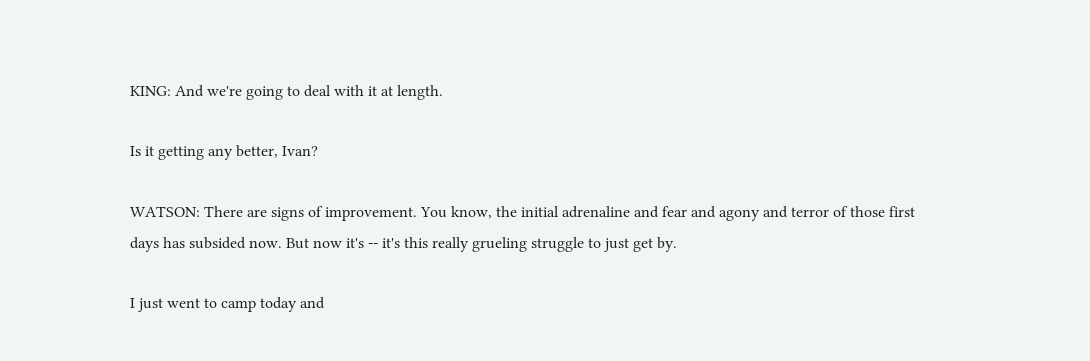KING: And we're going to deal with it at length.

Is it getting any better, Ivan?

WATSON: There are signs of improvement. You know, the initial adrenaline and fear and agony and terror of those first days has subsided now. But now it's -- it's this really grueling struggle to just get by.

I just went to camp today and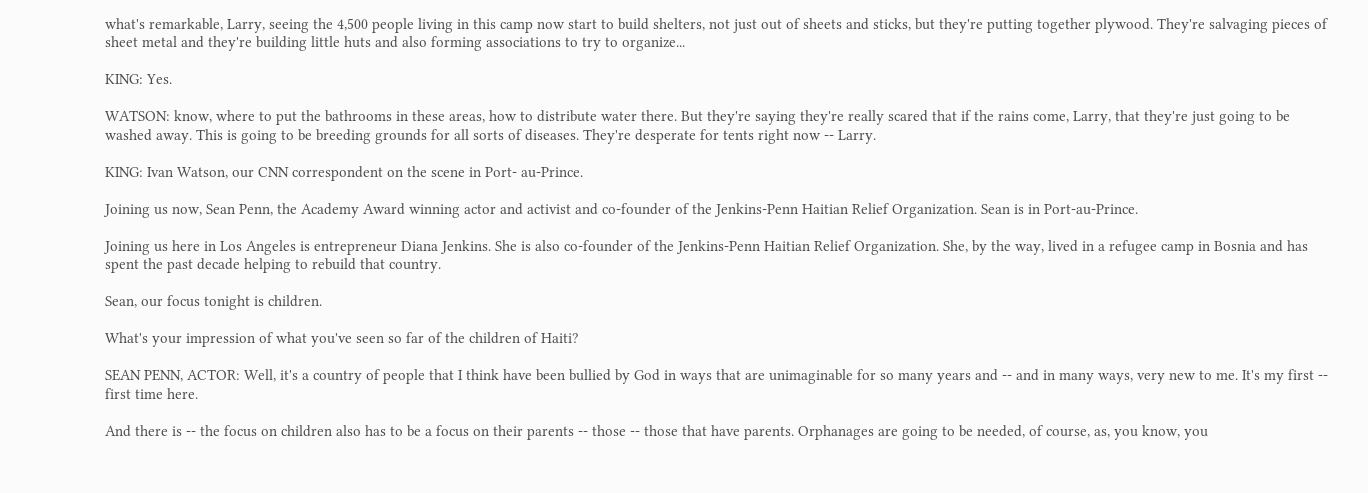what's remarkable, Larry, seeing the 4,500 people living in this camp now start to build shelters, not just out of sheets and sticks, but they're putting together plywood. They're salvaging pieces of sheet metal and they're building little huts and also forming associations to try to organize...

KING: Yes.

WATSON: know, where to put the bathrooms in these areas, how to distribute water there. But they're saying they're really scared that if the rains come, Larry, that they're just going to be washed away. This is going to be breeding grounds for all sorts of diseases. They're desperate for tents right now -- Larry.

KING: Ivan Watson, our CNN correspondent on the scene in Port- au-Prince.

Joining us now, Sean Penn, the Academy Award winning actor and activist and co-founder of the Jenkins-Penn Haitian Relief Organization. Sean is in Port-au-Prince.

Joining us here in Los Angeles is entrepreneur Diana Jenkins. She is also co-founder of the Jenkins-Penn Haitian Relief Organization. She, by the way, lived in a refugee camp in Bosnia and has spent the past decade helping to rebuild that country.

Sean, our focus tonight is children.

What's your impression of what you've seen so far of the children of Haiti?

SEAN PENN, ACTOR: Well, it's a country of people that I think have been bullied by God in ways that are unimaginable for so many years and -- and in many ways, very new to me. It's my first -- first time here.

And there is -- the focus on children also has to be a focus on their parents -- those -- those that have parents. Orphanages are going to be needed, of course, as, you know, you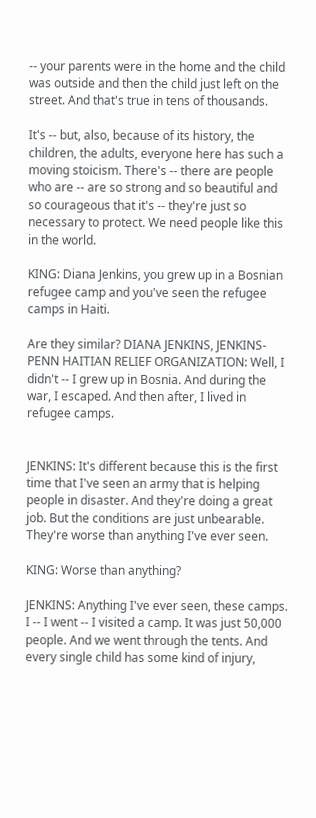-- your parents were in the home and the child was outside and then the child just left on the street. And that's true in tens of thousands.

It's -- but, also, because of its history, the children, the adults, everyone here has such a moving stoicism. There's -- there are people who are -- are so strong and so beautiful and so courageous that it's -- they're just so necessary to protect. We need people like this in the world.

KING: Diana Jenkins, you grew up in a Bosnian refugee camp and you've seen the refugee camps in Haiti.

Are they similar? DIANA JENKINS, JENKINS-PENN HAITIAN RELIEF ORGANIZATION: Well, I didn't -- I grew up in Bosnia. And during the war, I escaped. And then after, I lived in refugee camps.


JENKINS: It's different because this is the first time that I've seen an army that is helping people in disaster. And they're doing a great job. But the conditions are just unbearable. They're worse than anything I've ever seen.

KING: Worse than anything?

JENKINS: Anything I've ever seen, these camps. I -- I went -- I visited a camp. It was just 50,000 people. And we went through the tents. And every single child has some kind of injury,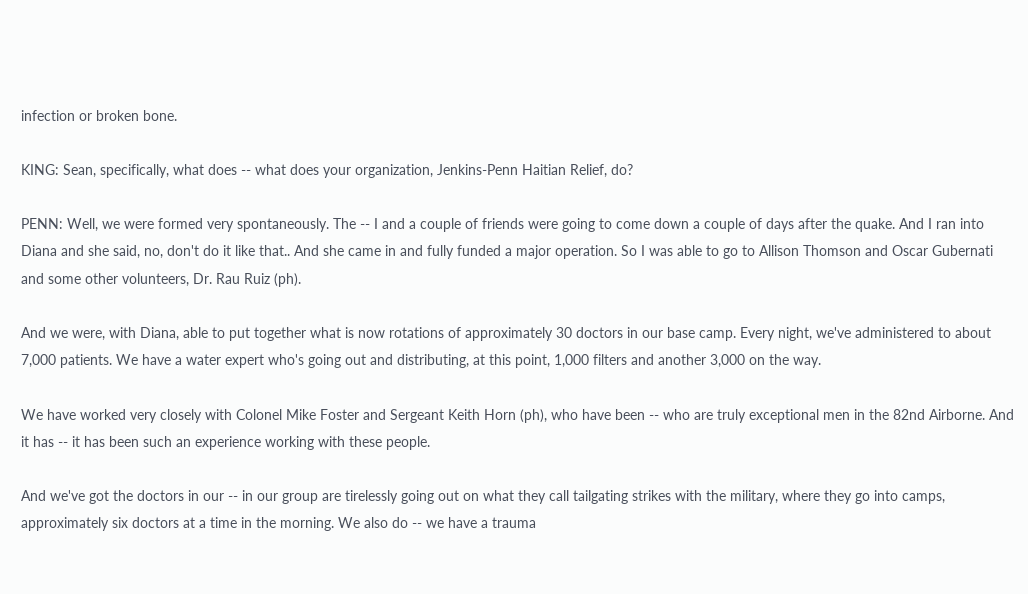infection or broken bone.

KING: Sean, specifically, what does -- what does your organization, Jenkins-Penn Haitian Relief, do?

PENN: Well, we were formed very spontaneously. The -- I and a couple of friends were going to come down a couple of days after the quake. And I ran into Diana and she said, no, don't do it like that.. And she came in and fully funded a major operation. So I was able to go to Allison Thomson and Oscar Gubernati and some other volunteers, Dr. Rau Ruiz (ph).

And we were, with Diana, able to put together what is now rotations of approximately 30 doctors in our base camp. Every night, we've administered to about 7,000 patients. We have a water expert who's going out and distributing, at this point, 1,000 filters and another 3,000 on the way.

We have worked very closely with Colonel Mike Foster and Sergeant Keith Horn (ph), who have been -- who are truly exceptional men in the 82nd Airborne. And it has -- it has been such an experience working with these people.

And we've got the doctors in our -- in our group are tirelessly going out on what they call tailgating strikes with the military, where they go into camps, approximately six doctors at a time in the morning. We also do -- we have a trauma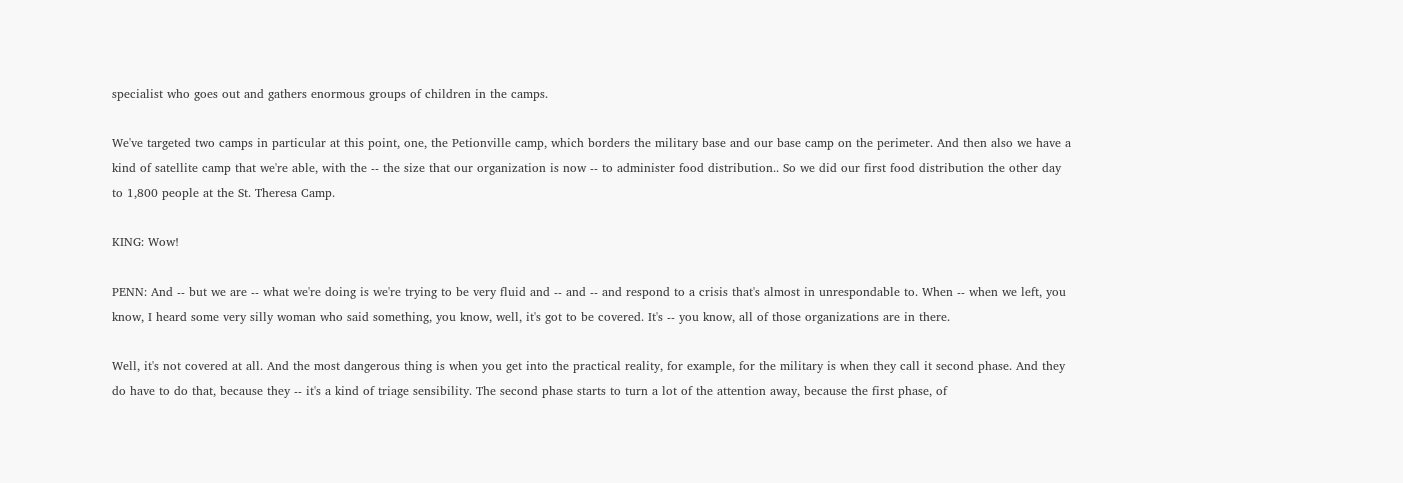specialist who goes out and gathers enormous groups of children in the camps.

We've targeted two camps in particular at this point, one, the Petionville camp, which borders the military base and our base camp on the perimeter. And then also we have a kind of satellite camp that we're able, with the -- the size that our organization is now -- to administer food distribution.. So we did our first food distribution the other day to 1,800 people at the St. Theresa Camp.

KING: Wow!

PENN: And -- but we are -- what we're doing is we're trying to be very fluid and -- and -- and respond to a crisis that's almost in unrespondable to. When -- when we left, you know, I heard some very silly woman who said something, you know, well, it's got to be covered. It's -- you know, all of those organizations are in there.

Well, it's not covered at all. And the most dangerous thing is when you get into the practical reality, for example, for the military is when they call it second phase. And they do have to do that, because they -- it's a kind of triage sensibility. The second phase starts to turn a lot of the attention away, because the first phase, of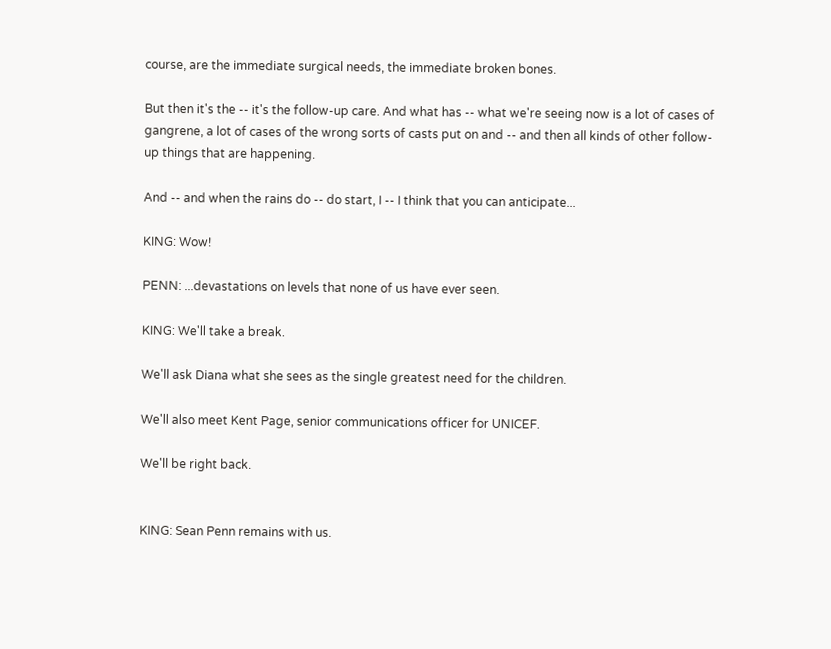course, are the immediate surgical needs, the immediate broken bones.

But then it's the -- it's the follow-up care. And what has -- what we're seeing now is a lot of cases of gangrene, a lot of cases of the wrong sorts of casts put on and -- and then all kinds of other follow-up things that are happening.

And -- and when the rains do -- do start, I -- I think that you can anticipate...

KING: Wow!

PENN: ...devastations on levels that none of us have ever seen.

KING: We'll take a break.

We'll ask Diana what she sees as the single greatest need for the children.

We'll also meet Kent Page, senior communications officer for UNICEF.

We'll be right back.


KING: Sean Penn remains with us.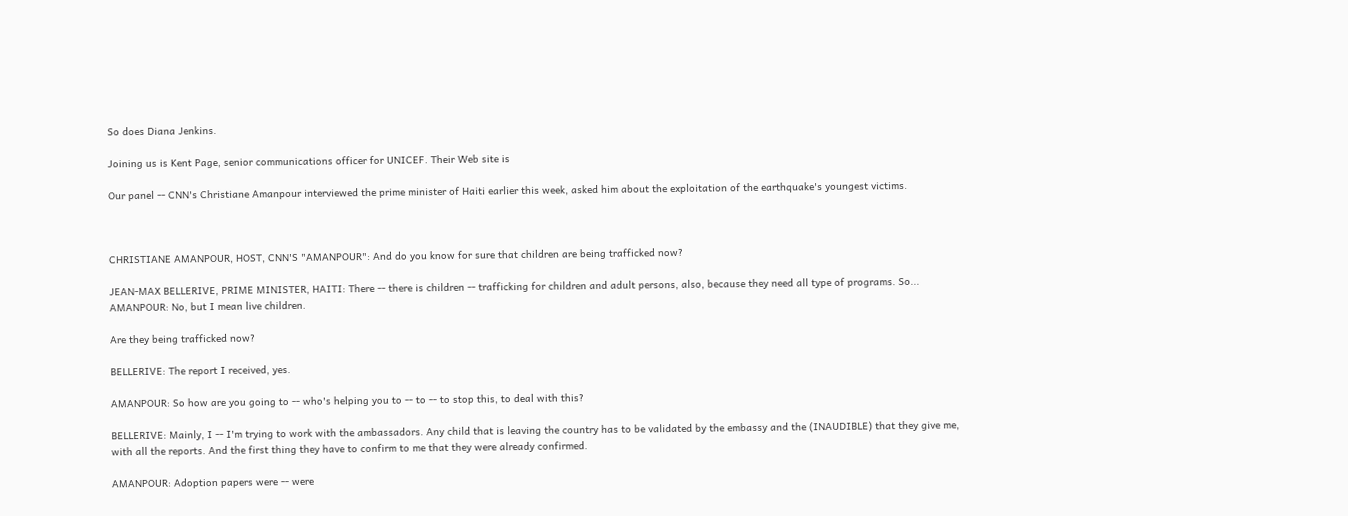So does Diana Jenkins.

Joining us is Kent Page, senior communications officer for UNICEF. Their Web site is

Our panel -- CNN's Christiane Amanpour interviewed the prime minister of Haiti earlier this week, asked him about the exploitation of the earthquake's youngest victims.



CHRISTIANE AMANPOUR, HOST, CNN'S "AMANPOUR": And do you know for sure that children are being trafficked now?

JEAN-MAX BELLERIVE, PRIME MINISTER, HAITI: There -- there is children -- trafficking for children and adult persons, also, because they need all type of programs. So... AMANPOUR: No, but I mean live children.

Are they being trafficked now?

BELLERIVE: The report I received, yes.

AMANPOUR: So how are you going to -- who's helping you to -- to -- to stop this, to deal with this?

BELLERIVE: Mainly, I -- I'm trying to work with the ambassadors. Any child that is leaving the country has to be validated by the embassy and the (INAUDIBLE) that they give me, with all the reports. And the first thing they have to confirm to me that they were already confirmed.

AMANPOUR: Adoption papers were -- were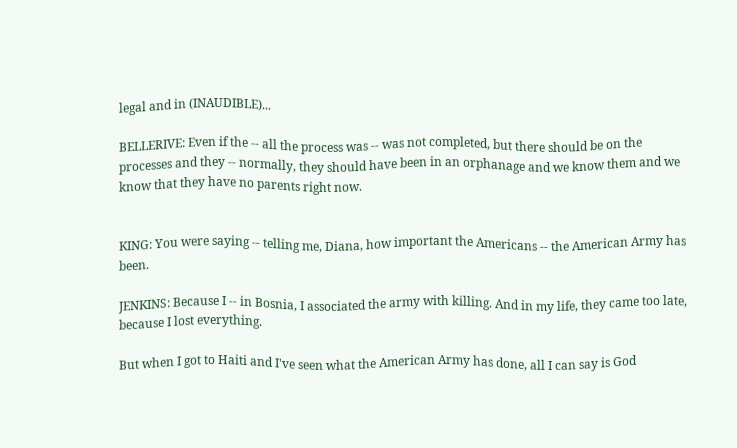legal and in (INAUDIBLE)...

BELLERIVE: Even if the -- all the process was -- was not completed, but there should be on the processes and they -- normally, they should have been in an orphanage and we know them and we know that they have no parents right now.


KING: You were saying -- telling me, Diana, how important the Americans -- the American Army has been.

JENKINS: Because I -- in Bosnia, I associated the army with killing. And in my life, they came too late, because I lost everything.

But when I got to Haiti and I've seen what the American Army has done, all I can say is God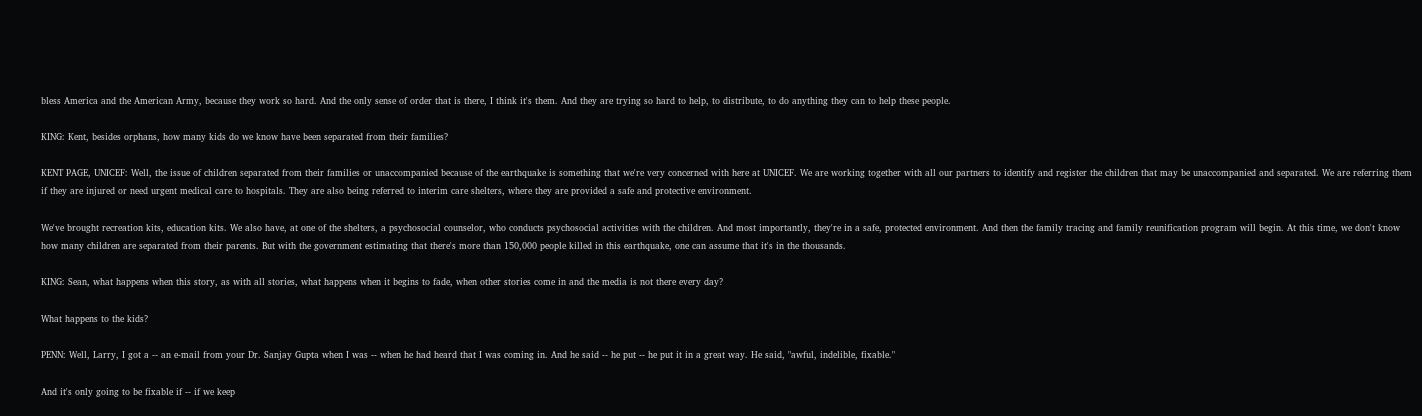bless America and the American Army, because they work so hard. And the only sense of order that is there, I think it's them. And they are trying so hard to help, to distribute, to do anything they can to help these people.

KING: Kent, besides orphans, how many kids do we know have been separated from their families?

KENT PAGE, UNICEF: Well, the issue of children separated from their families or unaccompanied because of the earthquake is something that we're very concerned with here at UNICEF. We are working together with all our partners to identify and register the children that may be unaccompanied and separated. We are referring them if they are injured or need urgent medical care to hospitals. They are also being referred to interim care shelters, where they are provided a safe and protective environment.

We've brought recreation kits, education kits. We also have, at one of the shelters, a psychosocial counselor, who conducts psychosocial activities with the children. And most importantly, they're in a safe, protected environment. And then the family tracing and family reunification program will begin. At this time, we don't know how many children are separated from their parents. But with the government estimating that there's more than 150,000 people killed in this earthquake, one can assume that it's in the thousands.

KING: Sean, what happens when this story, as with all stories, what happens when it begins to fade, when other stories come in and the media is not there every day?

What happens to the kids?

PENN: Well, Larry, I got a -- an e-mail from your Dr. Sanjay Gupta when I was -- when he had heard that I was coming in. And he said -- he put -- he put it in a great way. He said, "awful, indelible, fixable."

And it's only going to be fixable if -- if we keep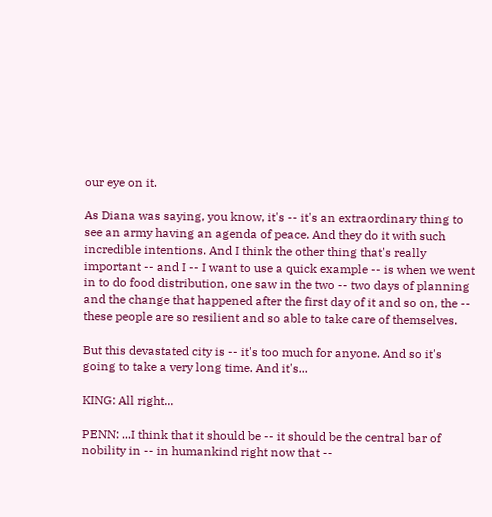our eye on it.

As Diana was saying, you know, it's -- it's an extraordinary thing to see an army having an agenda of peace. And they do it with such incredible intentions. And I think the other thing that's really important -- and I -- I want to use a quick example -- is when we went in to do food distribution, one saw in the two -- two days of planning and the change that happened after the first day of it and so on, the -- these people are so resilient and so able to take care of themselves.

But this devastated city is -- it's too much for anyone. And so it's going to take a very long time. And it's...

KING: All right...

PENN: ...I think that it should be -- it should be the central bar of nobility in -- in humankind right now that --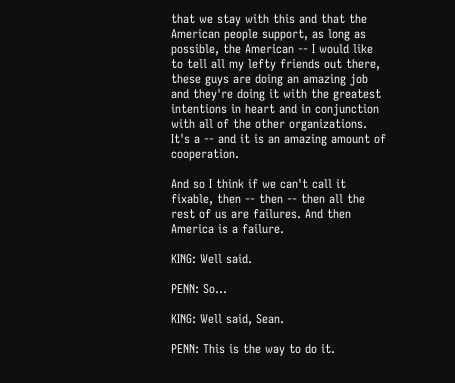that we stay with this and that the American people support, as long as possible, the American -- I would like to tell all my lefty friends out there, these guys are doing an amazing job and they're doing it with the greatest intentions in heart and in conjunction with all of the other organizations. It's a -- and it is an amazing amount of cooperation.

And so I think if we can't call it fixable, then -- then -- then all the rest of us are failures. And then America is a failure.

KING: Well said.

PENN: So...

KING: Well said, Sean.

PENN: This is the way to do it.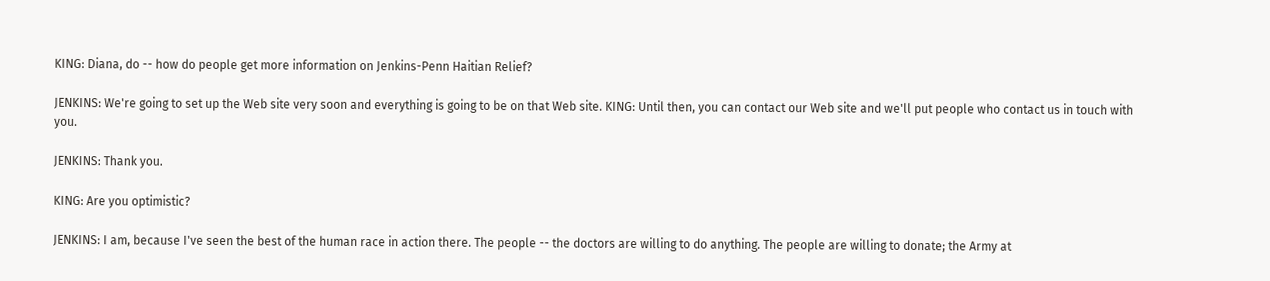KING: Diana, do -- how do people get more information on Jenkins-Penn Haitian Relief?

JENKINS: We're going to set up the Web site very soon and everything is going to be on that Web site. KING: Until then, you can contact our Web site and we'll put people who contact us in touch with you.

JENKINS: Thank you.

KING: Are you optimistic?

JENKINS: I am, because I've seen the best of the human race in action there. The people -- the doctors are willing to do anything. The people are willing to donate; the Army at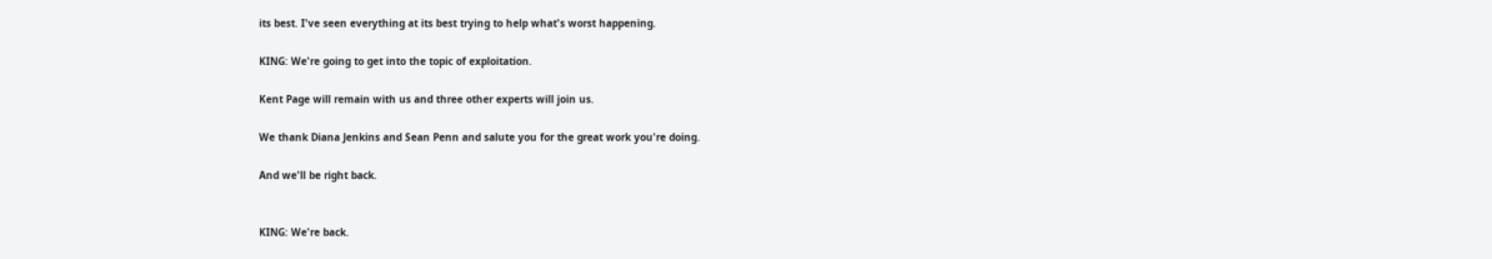its best. I've seen everything at its best trying to help what's worst happening.

KING: We're going to get into the topic of exploitation.

Kent Page will remain with us and three other experts will join us.

We thank Diana Jenkins and Sean Penn and salute you for the great work you're doing.

And we'll be right back.


KING: We're back.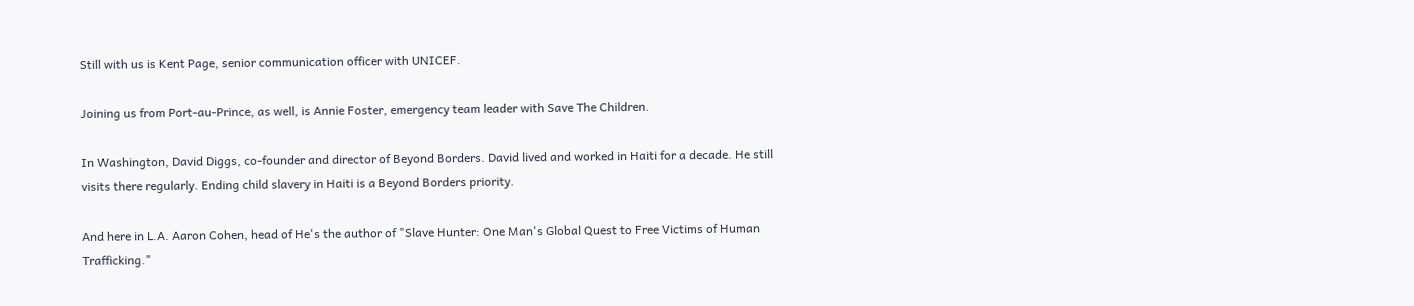Still with us is Kent Page, senior communication officer with UNICEF.

Joining us from Port-au-Prince, as well, is Annie Foster, emergency team leader with Save The Children.

In Washington, David Diggs, co-founder and director of Beyond Borders. David lived and worked in Haiti for a decade. He still visits there regularly. Ending child slavery in Haiti is a Beyond Borders priority.

And here in L.A. Aaron Cohen, head of He's the author of "Slave Hunter: One Man's Global Quest to Free Victims of Human Trafficking."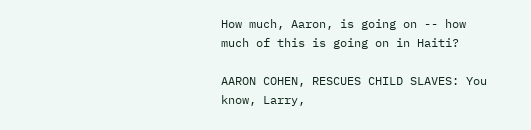How much, Aaron, is going on -- how much of this is going on in Haiti?

AARON COHEN, RESCUES CHILD SLAVES: You know, Larry,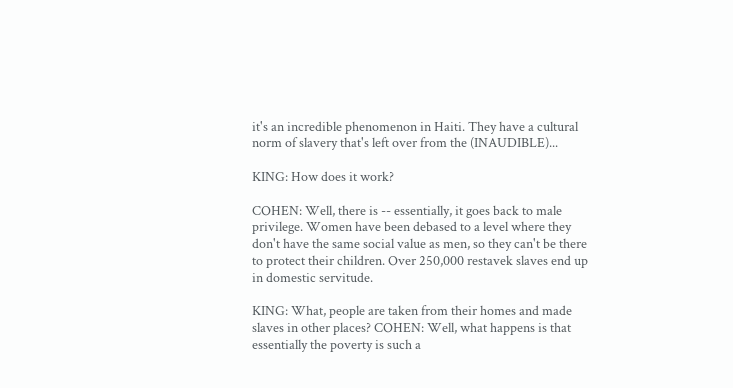it's an incredible phenomenon in Haiti. They have a cultural norm of slavery that's left over from the (INAUDIBLE)...

KING: How does it work?

COHEN: Well, there is -- essentially, it goes back to male privilege. Women have been debased to a level where they don't have the same social value as men, so they can't be there to protect their children. Over 250,000 restavek slaves end up in domestic servitude.

KING: What, people are taken from their homes and made slaves in other places? COHEN: Well, what happens is that essentially the poverty is such a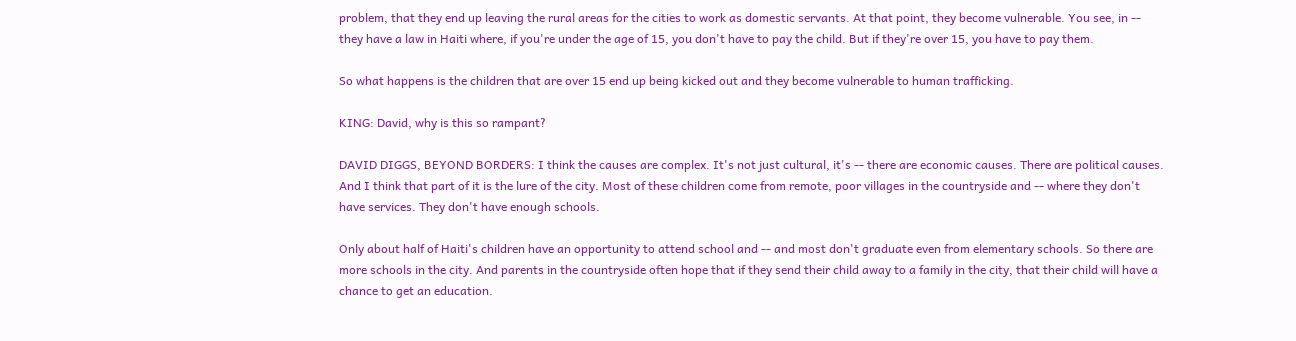problem, that they end up leaving the rural areas for the cities to work as domestic servants. At that point, they become vulnerable. You see, in -- they have a law in Haiti where, if you're under the age of 15, you don't have to pay the child. But if they're over 15, you have to pay them.

So what happens is the children that are over 15 end up being kicked out and they become vulnerable to human trafficking.

KING: David, why is this so rampant?

DAVID DIGGS, BEYOND BORDERS: I think the causes are complex. It's not just cultural, it's -- there are economic causes. There are political causes. And I think that part of it is the lure of the city. Most of these children come from remote, poor villages in the countryside and -- where they don't have services. They don't have enough schools.

Only about half of Haiti's children have an opportunity to attend school and -- and most don't graduate even from elementary schools. So there are more schools in the city. And parents in the countryside often hope that if they send their child away to a family in the city, that their child will have a chance to get an education.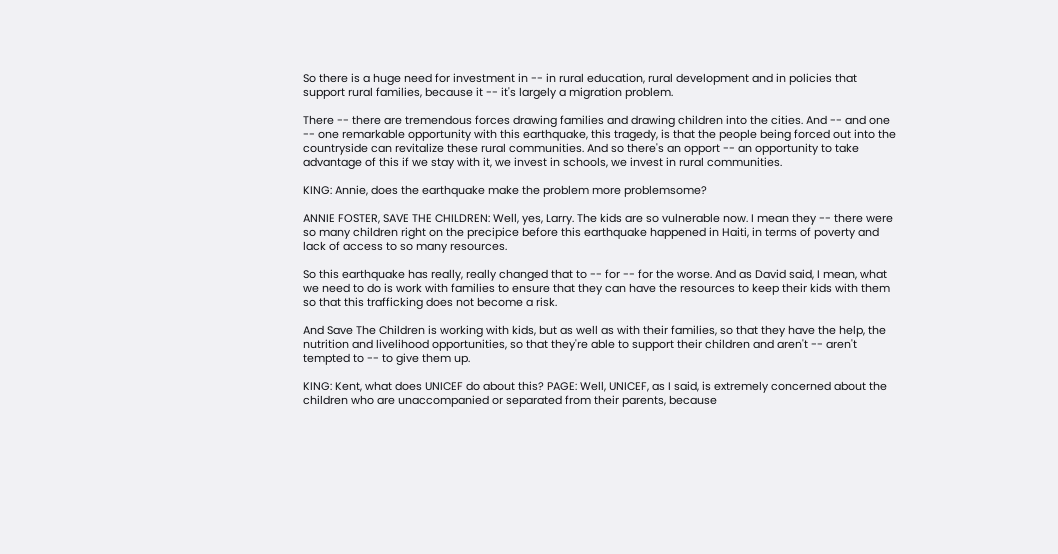So there is a huge need for investment in -- in rural education, rural development and in policies that support rural families, because it -- it's largely a migration problem.

There -- there are tremendous forces drawing families and drawing children into the cities. And -- and one -- one remarkable opportunity with this earthquake, this tragedy, is that the people being forced out into the countryside can revitalize these rural communities. And so there's an opport -- an opportunity to take advantage of this if we stay with it, we invest in schools, we invest in rural communities.

KING: Annie, does the earthquake make the problem more problemsome?

ANNIE FOSTER, SAVE THE CHILDREN: Well, yes, Larry. The kids are so vulnerable now. I mean they -- there were so many children right on the precipice before this earthquake happened in Haiti, in terms of poverty and lack of access to so many resources.

So this earthquake has really, really changed that to -- for -- for the worse. And as David said, I mean, what we need to do is work with families to ensure that they can have the resources to keep their kids with them so that this trafficking does not become a risk.

And Save The Children is working with kids, but as well as with their families, so that they have the help, the nutrition and livelihood opportunities, so that they're able to support their children and aren't -- aren't tempted to -- to give them up.

KING: Kent, what does UNICEF do about this? PAGE: Well, UNICEF, as I said, is extremely concerned about the children who are unaccompanied or separated from their parents, because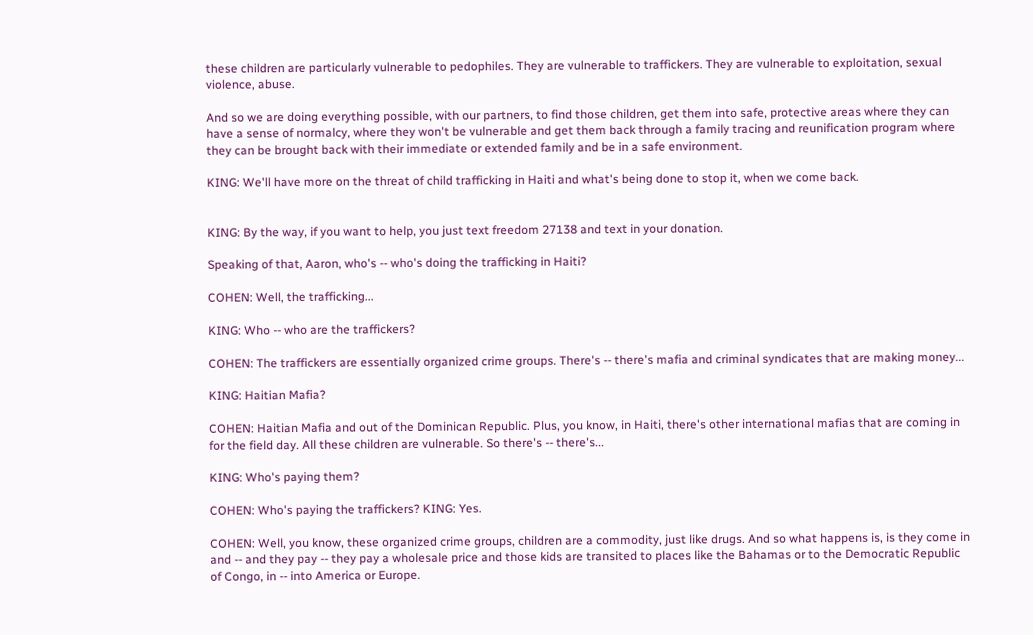these children are particularly vulnerable to pedophiles. They are vulnerable to traffickers. They are vulnerable to exploitation, sexual violence, abuse.

And so we are doing everything possible, with our partners, to find those children, get them into safe, protective areas where they can have a sense of normalcy, where they won't be vulnerable and get them back through a family tracing and reunification program where they can be brought back with their immediate or extended family and be in a safe environment.

KING: We'll have more on the threat of child trafficking in Haiti and what's being done to stop it, when we come back.


KING: By the way, if you want to help, you just text freedom 27138 and text in your donation.

Speaking of that, Aaron, who's -- who's doing the trafficking in Haiti?

COHEN: Well, the trafficking...

KING: Who -- who are the traffickers?

COHEN: The traffickers are essentially organized crime groups. There's -- there's mafia and criminal syndicates that are making money...

KING: Haitian Mafia?

COHEN: Haitian Mafia and out of the Dominican Republic. Plus, you know, in Haiti, there's other international mafias that are coming in for the field day. All these children are vulnerable. So there's -- there's...

KING: Who's paying them?

COHEN: Who's paying the traffickers? KING: Yes.

COHEN: Well, you know, these organized crime groups, children are a commodity, just like drugs. And so what happens is, is they come in and -- and they pay -- they pay a wholesale price and those kids are transited to places like the Bahamas or to the Democratic Republic of Congo, in -- into America or Europe.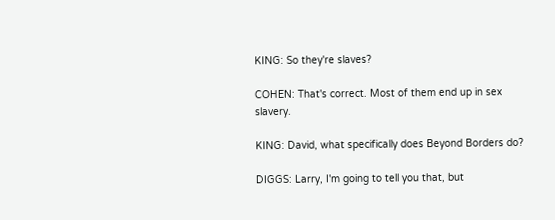KING: So they're slaves?

COHEN: That's correct. Most of them end up in sex slavery.

KING: David, what specifically does Beyond Borders do?

DIGGS: Larry, I'm going to tell you that, but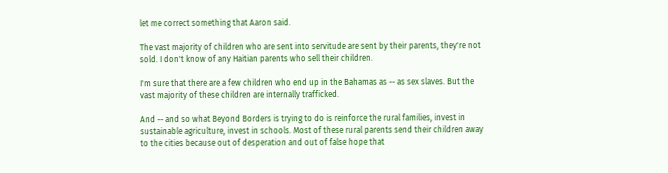let me correct something that Aaron said.

The vast majority of children who are sent into servitude are sent by their parents, they're not sold. I don't know of any Haitian parents who sell their children.

I'm sure that there are a few children who end up in the Bahamas as -- as sex slaves. But the vast majority of these children are internally trafficked.

And -- and so what Beyond Borders is trying to do is reinforce the rural families, invest in sustainable agriculture, invest in schools. Most of these rural parents send their children away to the cities because out of desperation and out of false hope that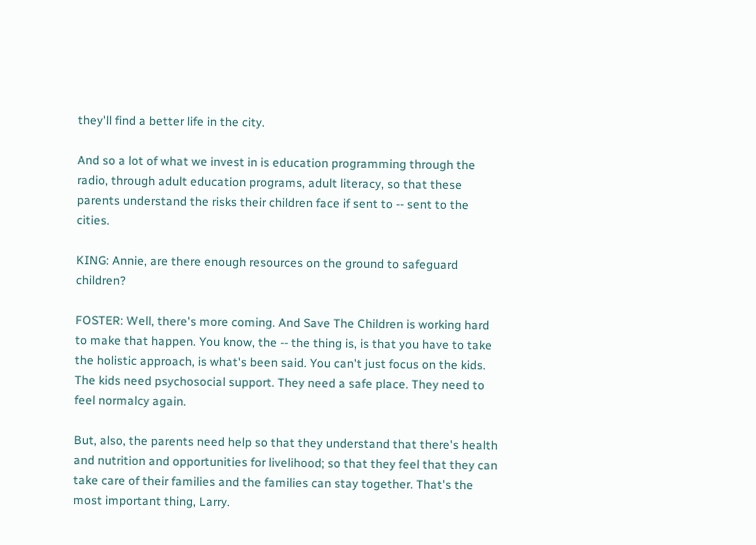they'll find a better life in the city.

And so a lot of what we invest in is education programming through the radio, through adult education programs, adult literacy, so that these parents understand the risks their children face if sent to -- sent to the cities.

KING: Annie, are there enough resources on the ground to safeguard children?

FOSTER: Well, there's more coming. And Save The Children is working hard to make that happen. You know, the -- the thing is, is that you have to take the holistic approach, is what's been said. You can't just focus on the kids. The kids need psychosocial support. They need a safe place. They need to feel normalcy again.

But, also, the parents need help so that they understand that there's health and nutrition and opportunities for livelihood; so that they feel that they can take care of their families and the families can stay together. That's the most important thing, Larry.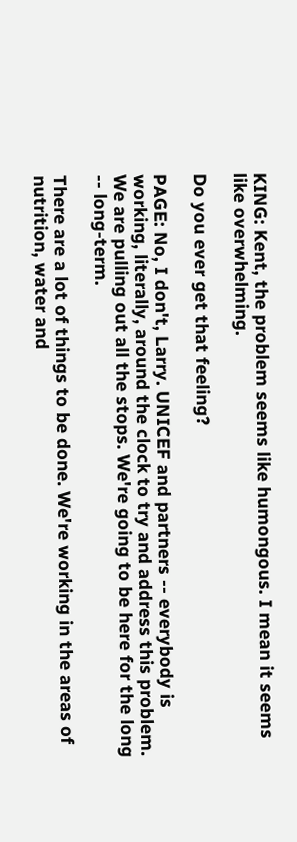KING: Kent, the problem seems like humongous. I mean it seems like overwhelming.

Do you ever get that feeling?

PAGE: No, I don't, Larry. UNICEF and partners -- everybody is working, literally, around the clock to try and address this problem. We are pulling out all the stops. We're going to be here for the long -- long-term.

There are a lot of things to be done. We're working in the areas of nutrition, water and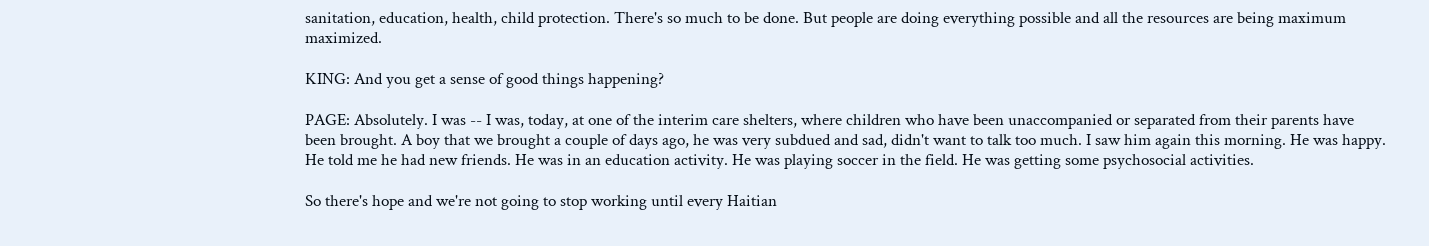sanitation, education, health, child protection. There's so much to be done. But people are doing everything possible and all the resources are being maximum maximized.

KING: And you get a sense of good things happening?

PAGE: Absolutely. I was -- I was, today, at one of the interim care shelters, where children who have been unaccompanied or separated from their parents have been brought. A boy that we brought a couple of days ago, he was very subdued and sad, didn't want to talk too much. I saw him again this morning. He was happy. He told me he had new friends. He was in an education activity. He was playing soccer in the field. He was getting some psychosocial activities.

So there's hope and we're not going to stop working until every Haitian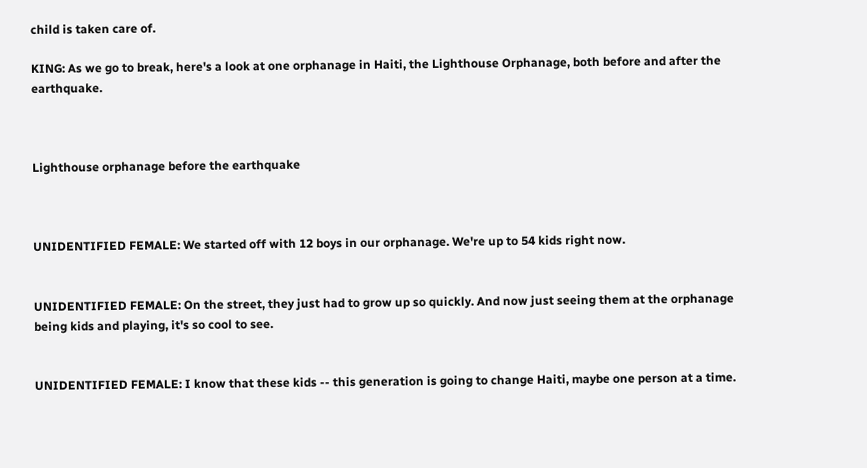child is taken care of.

KING: As we go to break, here's a look at one orphanage in Haiti, the Lighthouse Orphanage, both before and after the earthquake.



Lighthouse orphanage before the earthquake



UNIDENTIFIED FEMALE: We started off with 12 boys in our orphanage. We're up to 54 kids right now.


UNIDENTIFIED FEMALE: On the street, they just had to grow up so quickly. And now just seeing them at the orphanage being kids and playing, it's so cool to see.


UNIDENTIFIED FEMALE: I know that these kids -- this generation is going to change Haiti, maybe one person at a time.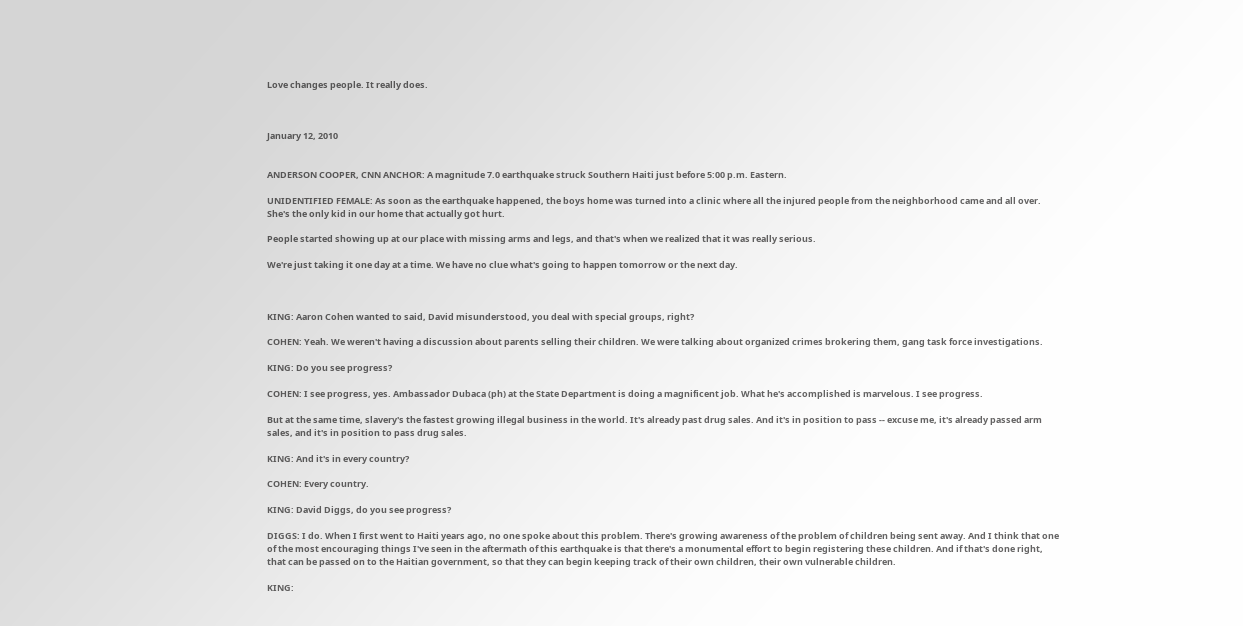Love changes people. It really does.



January 12, 2010


ANDERSON COOPER, CNN ANCHOR: A magnitude 7.0 earthquake struck Southern Haiti just before 5:00 p.m. Eastern.

UNIDENTIFIED FEMALE: As soon as the earthquake happened, the boys home was turned into a clinic where all the injured people from the neighborhood came and all over. She's the only kid in our home that actually got hurt.

People started showing up at our place with missing arms and legs, and that's when we realized that it was really serious.

We're just taking it one day at a time. We have no clue what's going to happen tomorrow or the next day.



KING: Aaron Cohen wanted to said, David misunderstood, you deal with special groups, right?

COHEN: Yeah. We weren't having a discussion about parents selling their children. We were talking about organized crimes brokering them, gang task force investigations.

KING: Do you see progress?

COHEN: I see progress, yes. Ambassador Dubaca (ph) at the State Department is doing a magnificent job. What he's accomplished is marvelous. I see progress.

But at the same time, slavery's the fastest growing illegal business in the world. It's already past drug sales. And it's in position to pass -- excuse me, it's already passed arm sales, and it's in position to pass drug sales.

KING: And it's in every country?

COHEN: Every country.

KING: David Diggs, do you see progress?

DIGGS: I do. When I first went to Haiti years ago, no one spoke about this problem. There's growing awareness of the problem of children being sent away. And I think that one of the most encouraging things I've seen in the aftermath of this earthquake is that there's a monumental effort to begin registering these children. And if that's done right, that can be passed on to the Haitian government, so that they can begin keeping track of their own children, their own vulnerable children.

KING: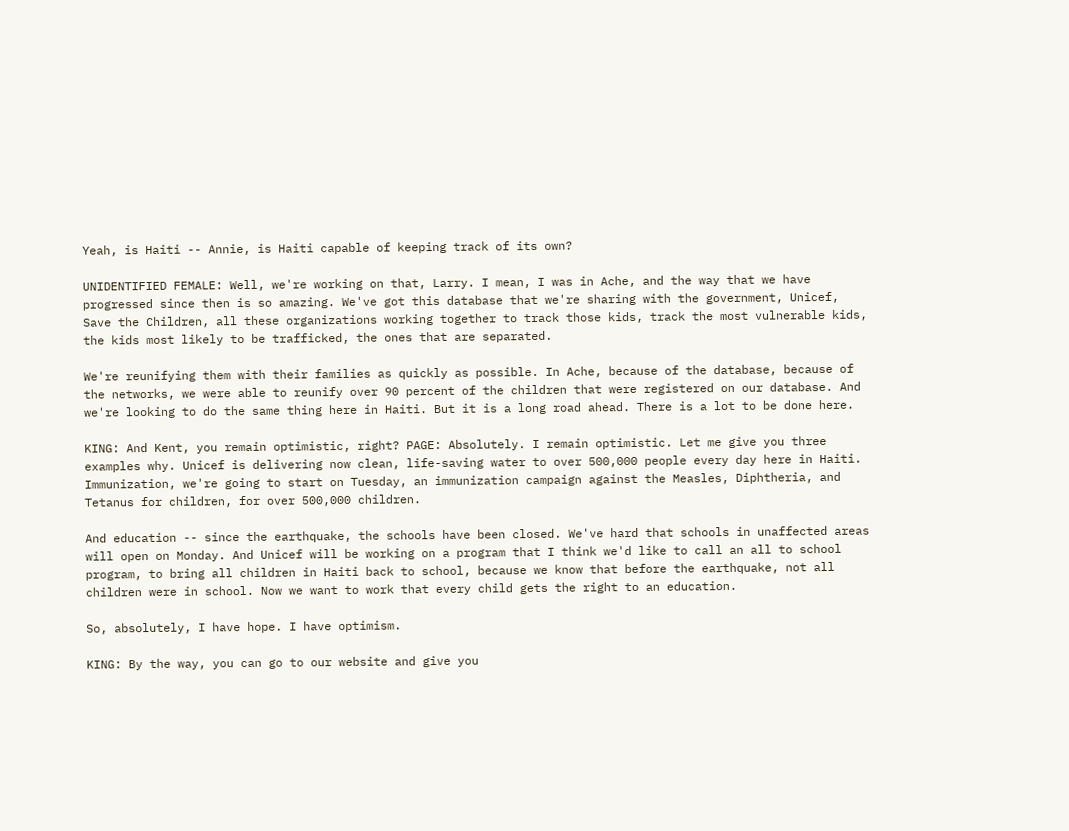Yeah, is Haiti -- Annie, is Haiti capable of keeping track of its own?

UNIDENTIFIED FEMALE: Well, we're working on that, Larry. I mean, I was in Ache, and the way that we have progressed since then is so amazing. We've got this database that we're sharing with the government, Unicef, Save the Children, all these organizations working together to track those kids, track the most vulnerable kids, the kids most likely to be trafficked, the ones that are separated.

We're reunifying them with their families as quickly as possible. In Ache, because of the database, because of the networks, we were able to reunify over 90 percent of the children that were registered on our database. And we're looking to do the same thing here in Haiti. But it is a long road ahead. There is a lot to be done here.

KING: And Kent, you remain optimistic, right? PAGE: Absolutely. I remain optimistic. Let me give you three examples why. Unicef is delivering now clean, life-saving water to over 500,000 people every day here in Haiti. Immunization, we're going to start on Tuesday, an immunization campaign against the Measles, Diphtheria, and Tetanus for children, for over 500,000 children.

And education -- since the earthquake, the schools have been closed. We've hard that schools in unaffected areas will open on Monday. And Unicef will be working on a program that I think we'd like to call an all to school program, to bring all children in Haiti back to school, because we know that before the earthquake, not all children were in school. Now we want to work that every child gets the right to an education.

So, absolutely, I have hope. I have optimism.

KING: By the way, you can go to our website and give you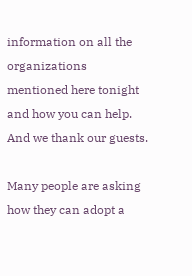information on all the organizations mentioned here tonight and how you can help. And we thank our guests.

Many people are asking how they can adopt a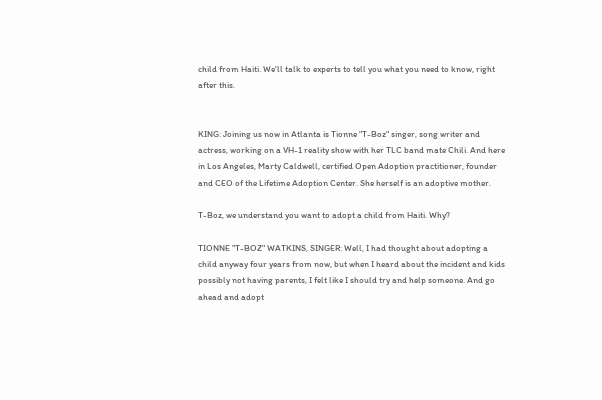child from Haiti. We'll talk to experts to tell you what you need to know, right after this.


KING: Joining us now in Atlanta is Tionne "T-Boz" singer, song writer and actress, working on a VH-1 reality show with her TLC band mate Chili. And here in Los Angeles, Marty Caldwell, certified Open Adoption practitioner, founder and CEO of the Lifetime Adoption Center. She herself is an adoptive mother.

T-Boz, we understand you want to adopt a child from Haiti. Why?

TIONNE "T-BOZ" WATKINS, SINGER: Well, I had thought about adopting a child anyway four years from now, but when I heard about the incident and kids possibly not having parents, I felt like I should try and help someone. And go ahead and adopt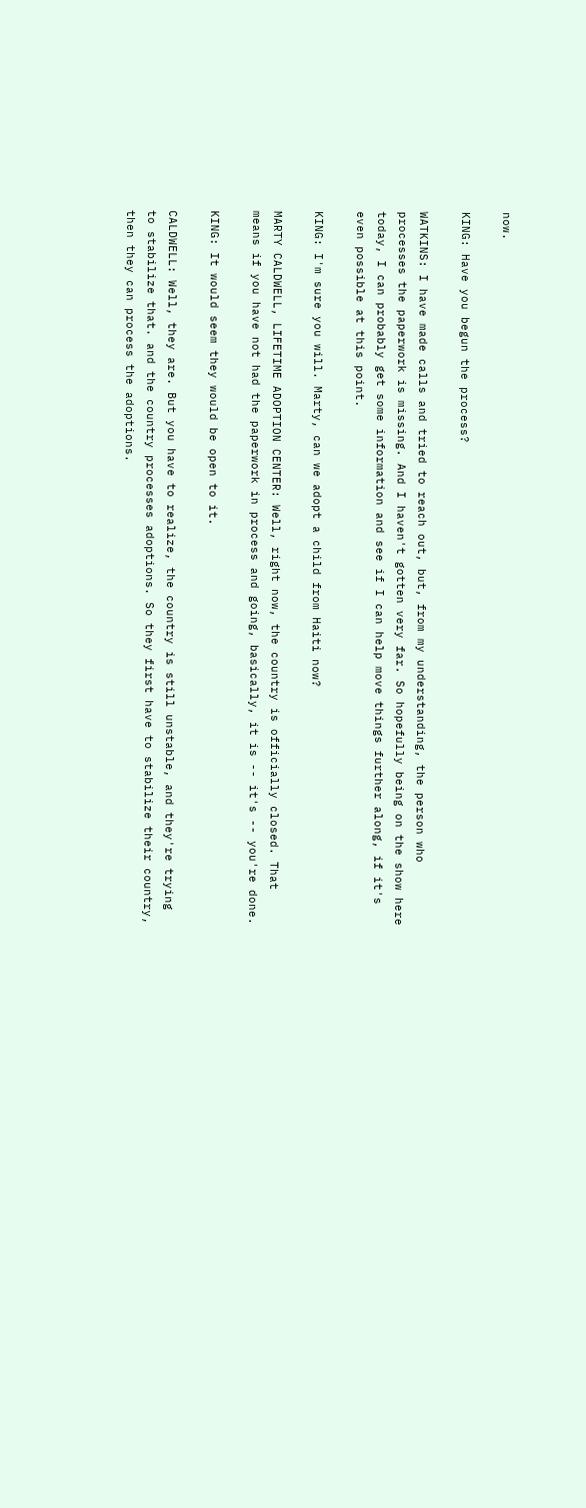now.

KING: Have you begun the process?

WATKINS: I have made calls and tried to reach out, but, from my understanding, the person who processes the paperwork is missing. And I haven't gotten very far. So hopefully being on the show here today, I can probably get some information and see if I can help move things further along, if it's even possible at this point.

KING: I'm sure you will. Marty, can we adopt a child from Haiti now?

MARTY CALDWELL, LIFETIME ADOPTION CENTER: Well, right now, the country is officially closed. That means if you have not had the paperwork in process and going, basically, it is -- it's -- you're done.

KING: It would seem they would be open to it.

CALDWELL: Well, they are. But you have to realize, the country is still unstable, and they're trying to stabilize that. and the country processes adoptions. So they first have to stabilize their country, then they can process the adoptions.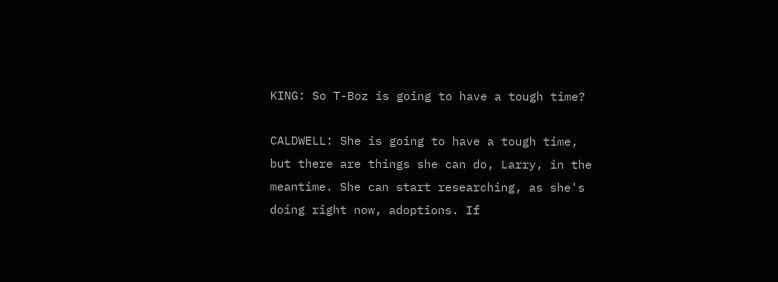KING: So T-Boz is going to have a tough time?

CALDWELL: She is going to have a tough time, but there are things she can do, Larry, in the meantime. She can start researching, as she's doing right now, adoptions. If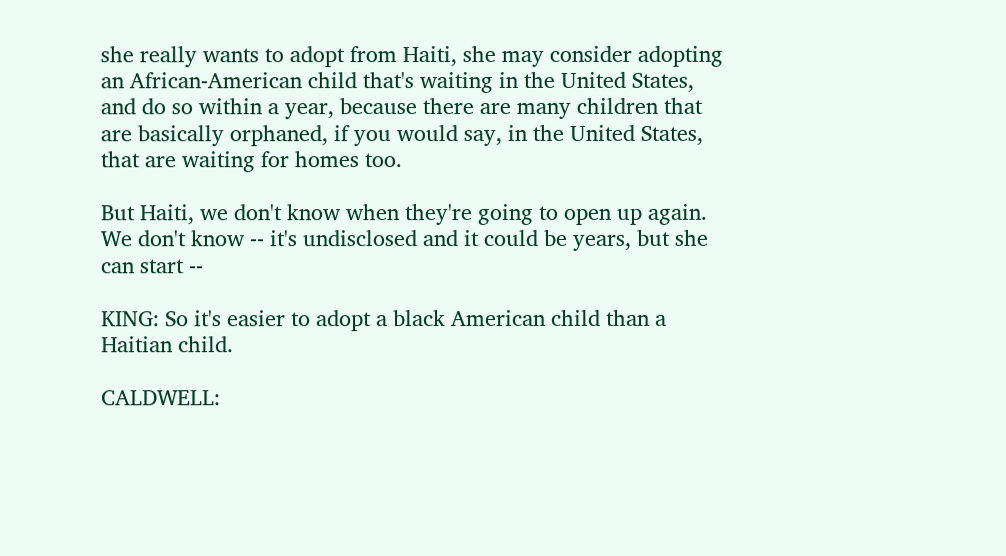she really wants to adopt from Haiti, she may consider adopting an African-American child that's waiting in the United States, and do so within a year, because there are many children that are basically orphaned, if you would say, in the United States, that are waiting for homes too.

But Haiti, we don't know when they're going to open up again. We don't know -- it's undisclosed and it could be years, but she can start --

KING: So it's easier to adopt a black American child than a Haitian child.

CALDWELL: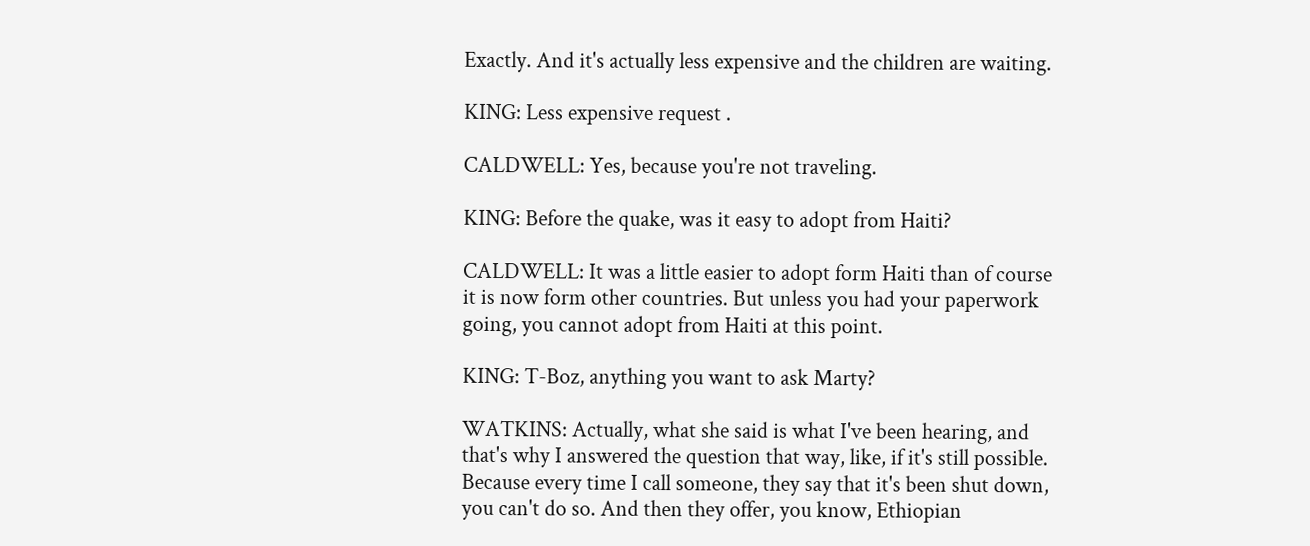Exactly. And it's actually less expensive and the children are waiting.

KING: Less expensive request .

CALDWELL: Yes, because you're not traveling.

KING: Before the quake, was it easy to adopt from Haiti?

CALDWELL: It was a little easier to adopt form Haiti than of course it is now form other countries. But unless you had your paperwork going, you cannot adopt from Haiti at this point.

KING: T-Boz, anything you want to ask Marty?

WATKINS: Actually, what she said is what I've been hearing, and that's why I answered the question that way, like, if it's still possible. Because every time I call someone, they say that it's been shut down, you can't do so. And then they offer, you know, Ethiopian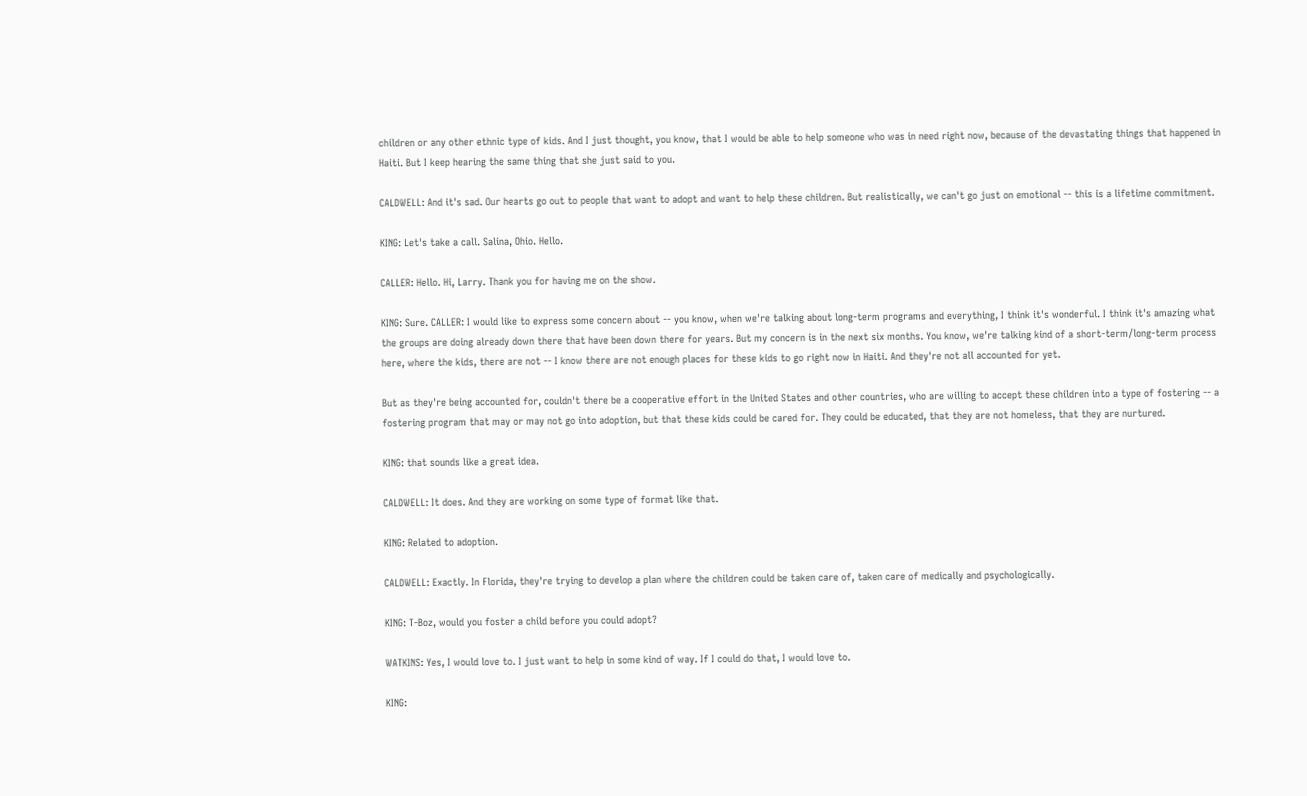children or any other ethnic type of kids. And I just thought, you know, that I would be able to help someone who was in need right now, because of the devastating things that happened in Haiti. But I keep hearing the same thing that she just said to you.

CALDWELL: And it's sad. Our hearts go out to people that want to adopt and want to help these children. But realistically, we can't go just on emotional -- this is a lifetime commitment.

KING: Let's take a call. Salina, Ohio. Hello.

CALLER: Hello. Hi, Larry. Thank you for having me on the show.

KING: Sure. CALLER: I would like to express some concern about -- you know, when we're talking about long-term programs and everything, I think it's wonderful. I think it's amazing what the groups are doing already down there that have been down there for years. But my concern is in the next six months. You know, we're talking kind of a short-term/long-term process here, where the kids, there are not -- I know there are not enough places for these kids to go right now in Haiti. And they're not all accounted for yet.

But as they're being accounted for, couldn't there be a cooperative effort in the United States and other countries, who are willing to accept these children into a type of fostering -- a fostering program that may or may not go into adoption, but that these kids could be cared for. They could be educated, that they are not homeless, that they are nurtured.

KING: that sounds like a great idea.

CALDWELL: It does. And they are working on some type of format like that.

KING: Related to adoption.

CALDWELL: Exactly. In Florida, they're trying to develop a plan where the children could be taken care of, taken care of medically and psychologically.

KING: T-Boz, would you foster a child before you could adopt?

WATKINS: Yes, I would love to. I just want to help in some kind of way. If I could do that, I would love to.

KING: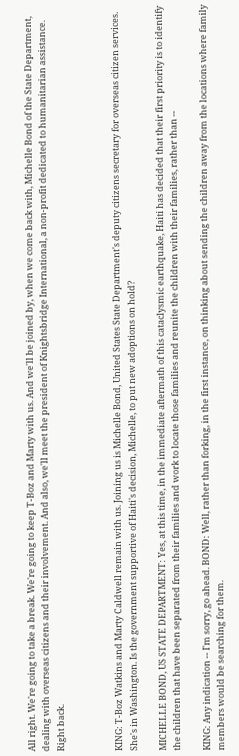All right. We're going to take a break. We're going to keep T-Boz and Marty with us. And we'll be joined by, when we come back with, Michelle Bond of the State Department, dealing with overseas citizens and their involvement. And also, we'll meet the president of Knightsbridge International, a non-profit dedicated to humanitarian assistance. Right back.



KING: T-Boz Watkins and Marty Caldwell remain with us. Joining us is Michelle Bond, United States State Department's deputy citizens secretary for overseas citizen services. She's in Washington. Is the government supportive of Haiti's decision, Michelle, to put new adoptions on hold?

MICHELLE BOND, US STATE DEPARTMENT: Yes, at this time, in the immediate aftermath of this cataclysmic earthquake, Haiti has decided that their first priority is to identify the children that have been separated from their families and work to locate those families and reunite the children with their families, rather than --

KING: Any indication -- I'm sorry, go ahead. BOND: Well, rather than forking, in the first instance, on thinking about sending the children away from the locations where family members would be searching for them.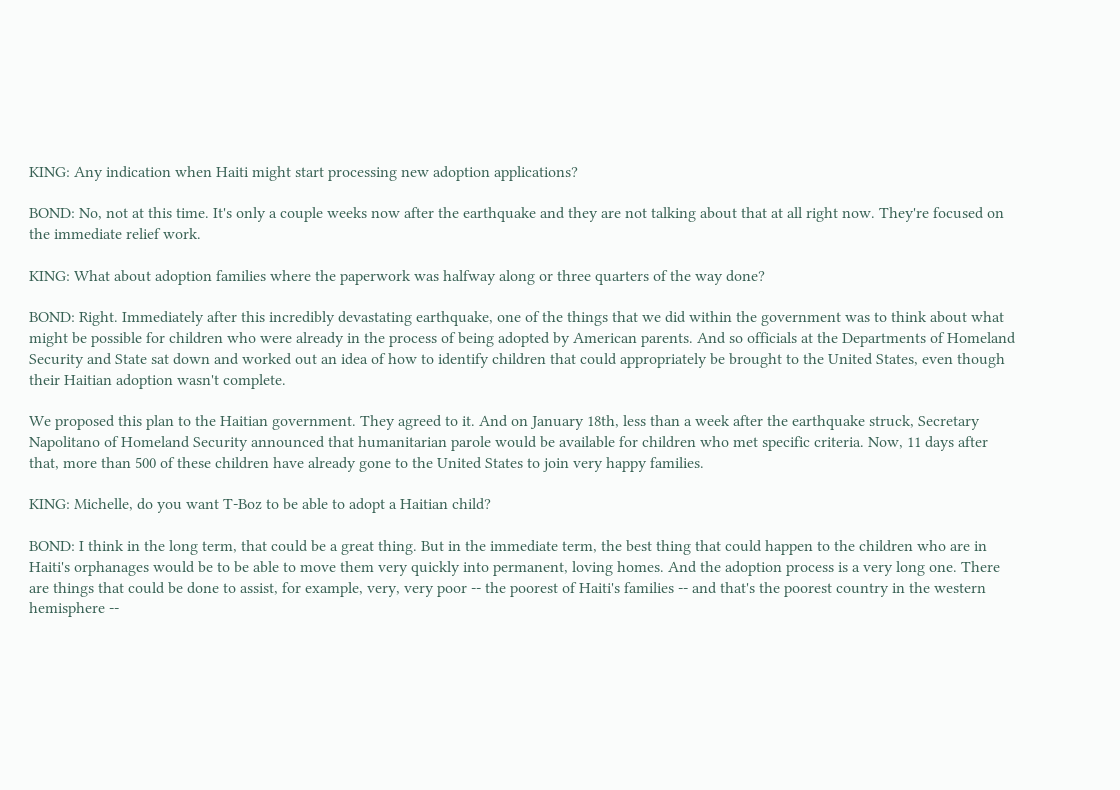KING: Any indication when Haiti might start processing new adoption applications?

BOND: No, not at this time. It's only a couple weeks now after the earthquake and they are not talking about that at all right now. They're focused on the immediate relief work.

KING: What about adoption families where the paperwork was halfway along or three quarters of the way done?

BOND: Right. Immediately after this incredibly devastating earthquake, one of the things that we did within the government was to think about what might be possible for children who were already in the process of being adopted by American parents. And so officials at the Departments of Homeland Security and State sat down and worked out an idea of how to identify children that could appropriately be brought to the United States, even though their Haitian adoption wasn't complete.

We proposed this plan to the Haitian government. They agreed to it. And on January 18th, less than a week after the earthquake struck, Secretary Napolitano of Homeland Security announced that humanitarian parole would be available for children who met specific criteria. Now, 11 days after that, more than 500 of these children have already gone to the United States to join very happy families.

KING: Michelle, do you want T-Boz to be able to adopt a Haitian child?

BOND: I think in the long term, that could be a great thing. But in the immediate term, the best thing that could happen to the children who are in Haiti's orphanages would be to be able to move them very quickly into permanent, loving homes. And the adoption process is a very long one. There are things that could be done to assist, for example, very, very poor -- the poorest of Haiti's families -- and that's the poorest country in the western hemisphere --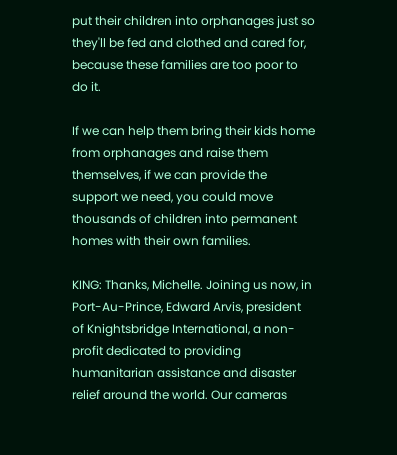put their children into orphanages just so they'll be fed and clothed and cared for, because these families are too poor to do it.

If we can help them bring their kids home from orphanages and raise them themselves, if we can provide the support we need, you could move thousands of children into permanent homes with their own families.

KING: Thanks, Michelle. Joining us now, in Port-Au-Prince, Edward Arvis, president of Knightsbridge International, a non-profit dedicated to providing humanitarian assistance and disaster relief around the world. Our cameras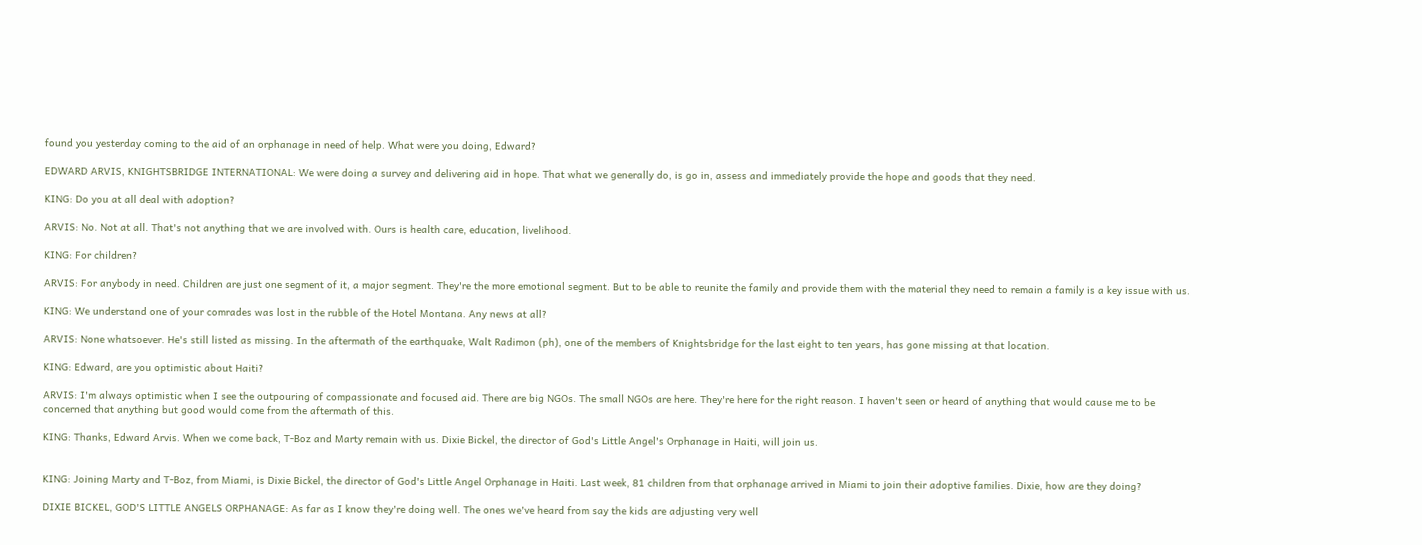found you yesterday coming to the aid of an orphanage in need of help. What were you doing, Edward?

EDWARD ARVIS, KNIGHTSBRIDGE INTERNATIONAL: We were doing a survey and delivering aid in hope. That what we generally do, is go in, assess and immediately provide the hope and goods that they need.

KING: Do you at all deal with adoption?

ARVIS: No. Not at all. That's not anything that we are involved with. Ours is health care, education, livelihood.

KING: For children?

ARVIS: For anybody in need. Children are just one segment of it, a major segment. They're the more emotional segment. But to be able to reunite the family and provide them with the material they need to remain a family is a key issue with us.

KING: We understand one of your comrades was lost in the rubble of the Hotel Montana. Any news at all?

ARVIS: None whatsoever. He's still listed as missing. In the aftermath of the earthquake, Walt Radimon (ph), one of the members of Knightsbridge for the last eight to ten years, has gone missing at that location.

KING: Edward, are you optimistic about Haiti?

ARVIS: I'm always optimistic when I see the outpouring of compassionate and focused aid. There are big NGOs. The small NGOs are here. They're here for the right reason. I haven't seen or heard of anything that would cause me to be concerned that anything but good would come from the aftermath of this.

KING: Thanks, Edward Arvis. When we come back, T-Boz and Marty remain with us. Dixie Bickel, the director of God's Little Angel's Orphanage in Haiti, will join us.


KING: Joining Marty and T-Boz, from Miami, is Dixie Bickel, the director of God's Little Angel Orphanage in Haiti. Last week, 81 children from that orphanage arrived in Miami to join their adoptive families. Dixie, how are they doing?

DIXIE BICKEL, GOD'S LITTLE ANGELS ORPHANAGE: As far as I know they're doing well. The ones we've heard from say the kids are adjusting very well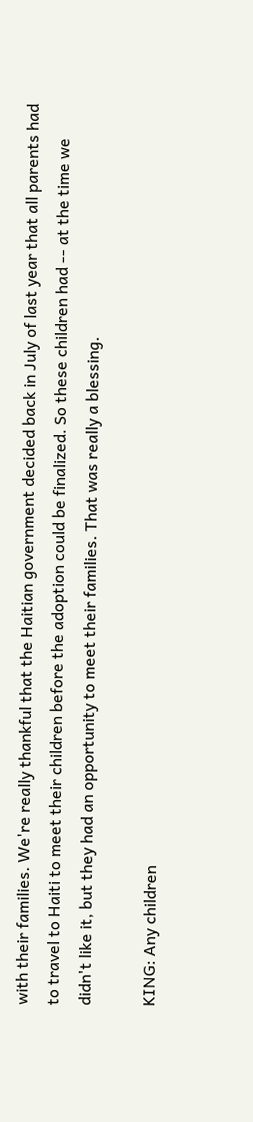with their families. We're really thankful that the Haitian government decided back in July of last year that all parents had to travel to Haiti to meet their children before the adoption could be finalized. So these children had -- at the time we didn't like it, but they had an opportunity to meet their families. That was really a blessing.

KING: Any children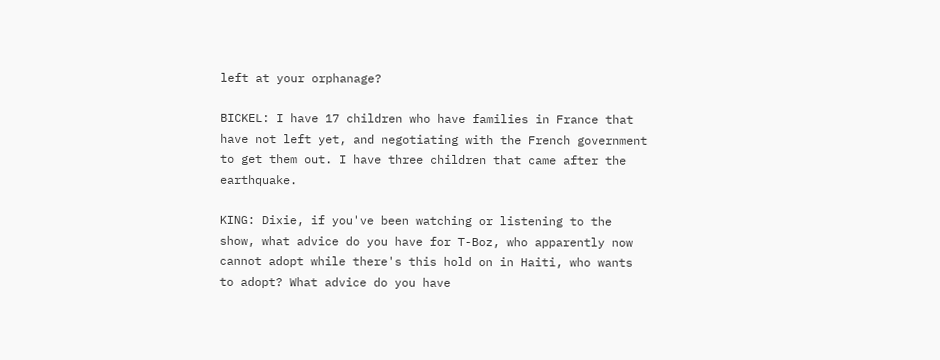left at your orphanage?

BICKEL: I have 17 children who have families in France that have not left yet, and negotiating with the French government to get them out. I have three children that came after the earthquake.

KING: Dixie, if you've been watching or listening to the show, what advice do you have for T-Boz, who apparently now cannot adopt while there's this hold on in Haiti, who wants to adopt? What advice do you have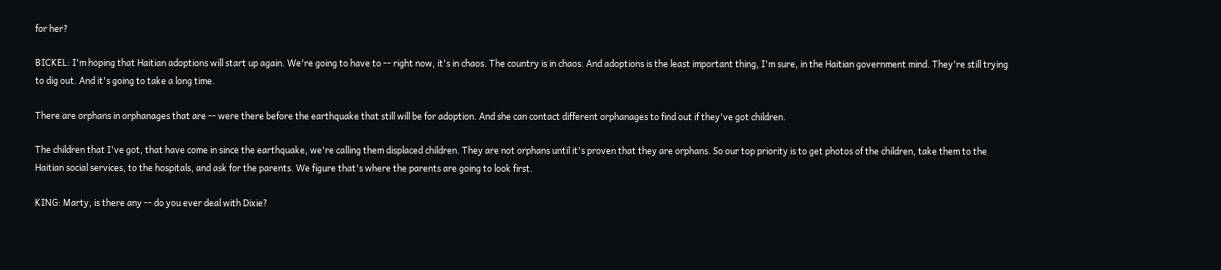for her?

BICKEL: I'm hoping that Haitian adoptions will start up again. We're going to have to -- right now, it's in chaos. The country is in chaos. And adoptions is the least important thing, I'm sure, in the Haitian government mind. They're still trying to dig out. And it's going to take a long time.

There are orphans in orphanages that are -- were there before the earthquake that still will be for adoption. And she can contact different orphanages to find out if they've got children.

The children that I've got, that have come in since the earthquake, we're calling them displaced children. They are not orphans until it's proven that they are orphans. So our top priority is to get photos of the children, take them to the Haitian social services, to the hospitals, and ask for the parents. We figure that's where the parents are going to look first.

KING: Marty, is there any -- do you ever deal with Dixie?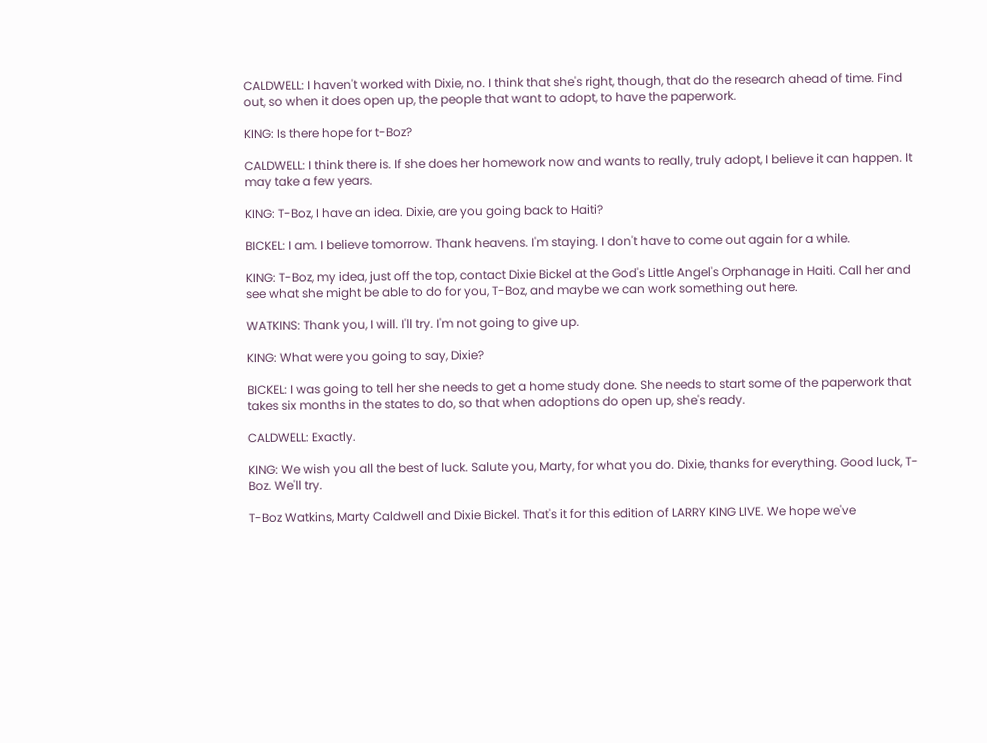CALDWELL: I haven't worked with Dixie, no. I think that she's right, though, that do the research ahead of time. Find out, so when it does open up, the people that want to adopt, to have the paperwork.

KING: Is there hope for t-Boz?

CALDWELL: I think there is. If she does her homework now and wants to really, truly adopt, I believe it can happen. It may take a few years.

KING: T-Boz, I have an idea. Dixie, are you going back to Haiti?

BICKEL: I am. I believe tomorrow. Thank heavens. I'm staying. I don't have to come out again for a while.

KING: T-Boz, my idea, just off the top, contact Dixie Bickel at the God's Little Angel's Orphanage in Haiti. Call her and see what she might be able to do for you, T-Boz, and maybe we can work something out here.

WATKINS: Thank you, I will. I'll try. I'm not going to give up.

KING: What were you going to say, Dixie?

BICKEL: I was going to tell her she needs to get a home study done. She needs to start some of the paperwork that takes six months in the states to do, so that when adoptions do open up, she's ready.

CALDWELL: Exactly.

KING: We wish you all the best of luck. Salute you, Marty, for what you do. Dixie, thanks for everything. Good luck, T-Boz. We'll try.

T-Boz Watkins, Marty Caldwell and Dixie Bickel. That's it for this edition of LARRY KING LIVE. We hope we've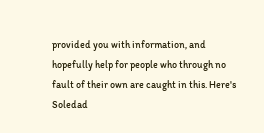provided you with information, and hopefully help for people who through no fault of their own are caught in this. Here's Soledad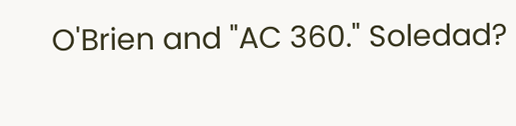O'Brien and "AC 360." Soledad?